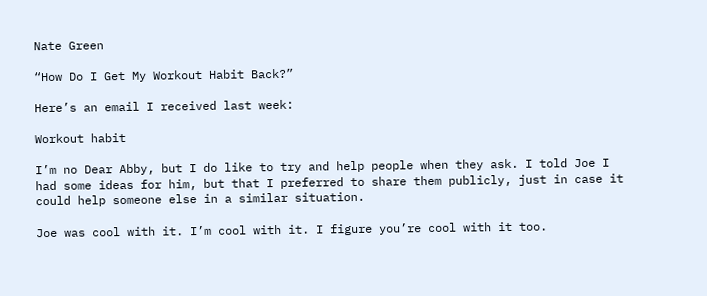Nate Green

“How Do I Get My Workout Habit Back?”

Here’s an email I received last week:

Workout habit

I’m no Dear Abby, but I do like to try and help people when they ask. I told Joe I had some ideas for him, but that I preferred to share them publicly, just in case it could help someone else in a similar situation.

Joe was cool with it. I’m cool with it. I figure you’re cool with it too.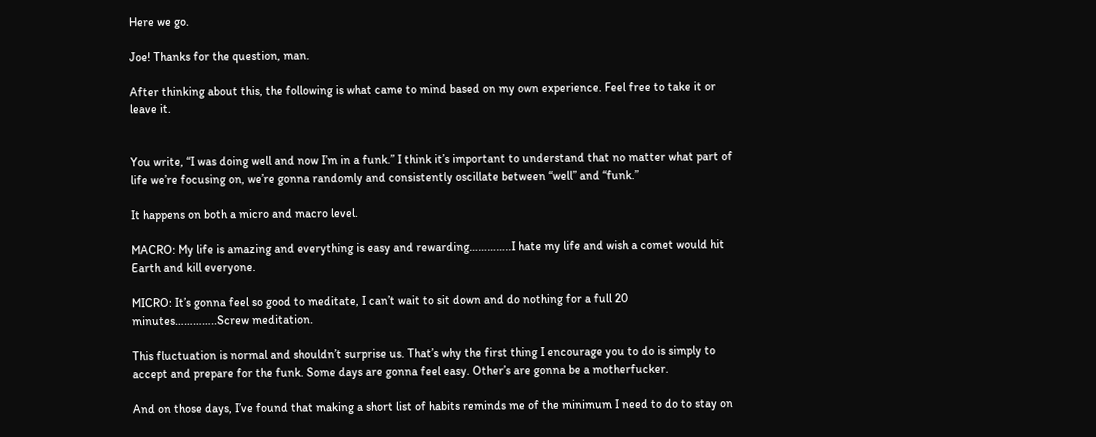Here we go.

Joe! Thanks for the question, man.

After thinking about this, the following is what came to mind based on my own experience. Feel free to take it or leave it.


You write, “I was doing well and now I’m in a funk.” I think it’s important to understand that no matter what part of life we’re focusing on, we’re gonna randomly and consistently oscillate between “well” and “funk.”

It happens on both a micro and macro level.

MACRO: My life is amazing and everything is easy and rewarding…………..I hate my life and wish a comet would hit Earth and kill everyone.

MICRO: It’s gonna feel so good to meditate, I can’t wait to sit down and do nothing for a full 20 minutes…………..Screw meditation.

This fluctuation is normal and shouldn’t surprise us. That’s why the first thing I encourage you to do is simply to accept and prepare for the funk. Some days are gonna feel easy. Other’s are gonna be a motherfucker.

And on those days, I’ve found that making a short list of habits reminds me of the minimum I need to do to stay on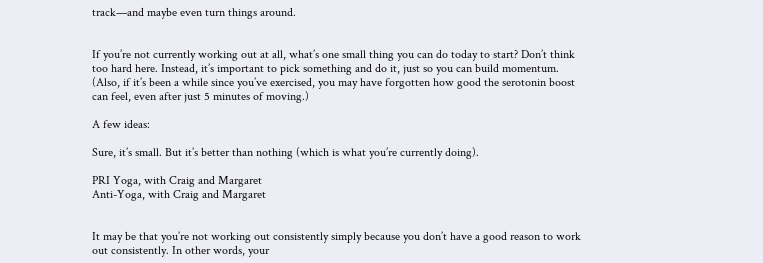track—and maybe even turn things around.


If you’re not currently working out at all, what’s one small thing you can do today to start? Don’t think too hard here. Instead, it’s important to pick something and do it, just so you can build momentum. (Also, if it’s been a while since you’ve exercised, you may have forgotten how good the serotonin boost can feel, even after just 5 minutes of moving.)

A few ideas:

Sure, it’s small. But it’s better than nothing (which is what you’re currently doing).

PRI Yoga, with Craig and Margaret
Anti-Yoga, with Craig and Margaret


It may be that you’re not working out consistently simply because you don’t have a good reason to work out consistently. In other words, your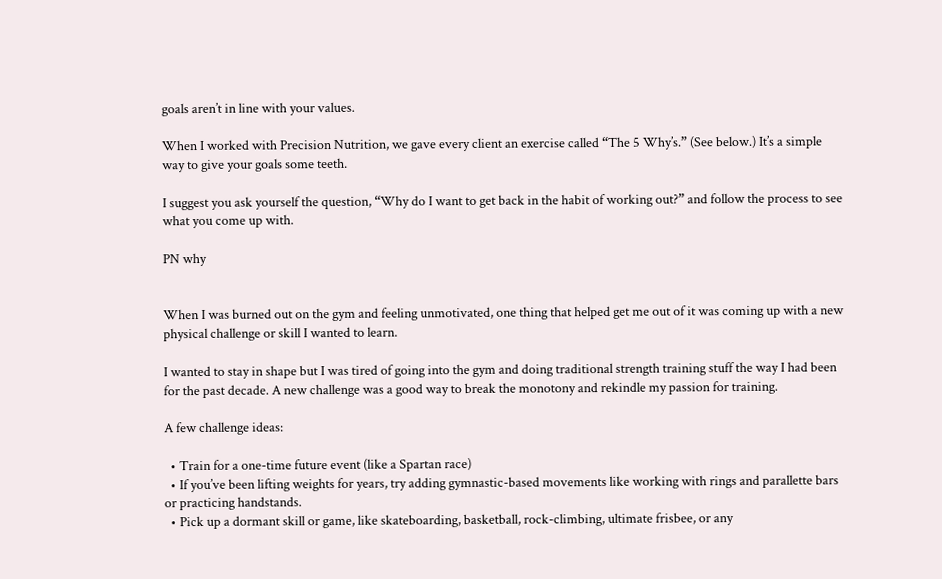goals aren’t in line with your values.

When I worked with Precision Nutrition, we gave every client an exercise called “The 5 Why’s.” (See below.) It’s a simple way to give your goals some teeth.

I suggest you ask yourself the question, “Why do I want to get back in the habit of working out?” and follow the process to see what you come up with.

PN why


When I was burned out on the gym and feeling unmotivated, one thing that helped get me out of it was coming up with a new physical challenge or skill I wanted to learn.

I wanted to stay in shape but I was tired of going into the gym and doing traditional strength training stuff the way I had been for the past decade. A new challenge was a good way to break the monotony and rekindle my passion for training.

A few challenge ideas:

  • Train for a one-time future event (like a Spartan race)
  • If you’ve been lifting weights for years, try adding gymnastic-based movements like working with rings and parallette bars or practicing handstands.
  • Pick up a dormant skill or game, like skateboarding, basketball, rock-climbing, ultimate frisbee, or any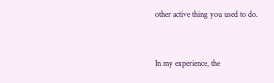other active thing you used to do.


In my experience, the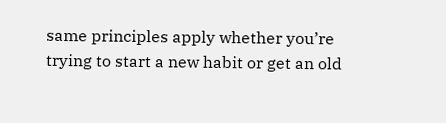same principles apply whether you’re trying to start a new habit or get an old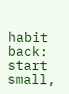habit back: start small,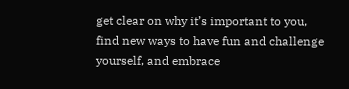get clear on why it’s important to you, find new ways to have fun and challenge yourself, and embrace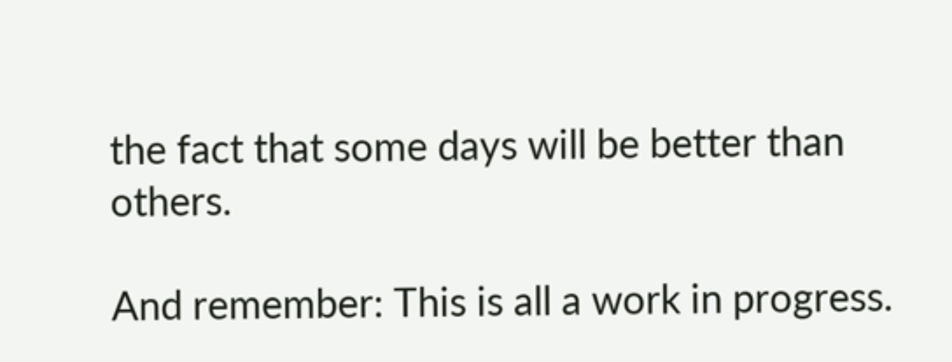the fact that some days will be better than others.

And remember: This is all a work in progress.